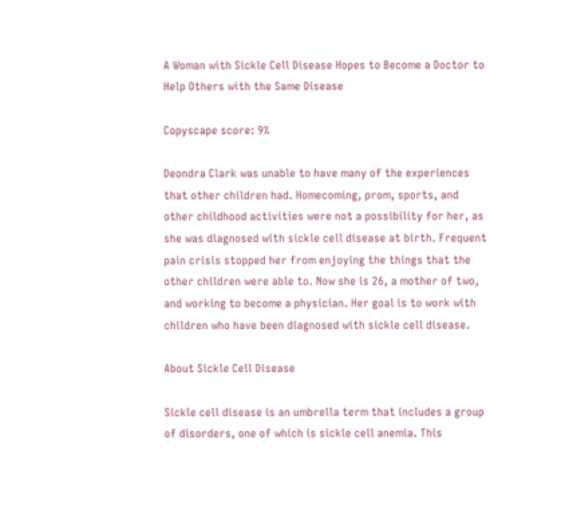A Woman with Sickle Cell Disease Hopes to Become a Doctor to Help Others with the Same Disease

Copyscape score: 9%

Deondra Clark was unable to have many of the experiences that other children had. Homecoming, prom, sports, and other childhood activities were not a possibility for her, as she was diagnosed with sickle cell disease at birth. Frequent pain crisis stopped her from enjoying the things that the other children were able to. Now she is 26, a mother of two, and working to become a physician. Her goal is to work with children who have been diagnosed with sickle cell disease.

About Sickle Cell Disease

Sickle cell disease is an umbrella term that includes a group of disorders, one of which is sickle cell anemia. This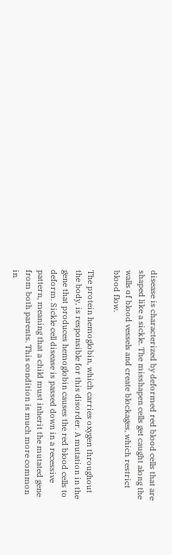disease is characterized by deformed red blood cells that are shaped like a sickle. The misshapen cells get caught along the walls of blood vessels and create blockages, which restrict blood flow.

The protein hemoglobin, which carries oxygen throughout the body, is responsible for this disorder. A mutation in the gene that produces hemoglobin causes the red blood cells to deform. Sickle cell disease is passed down in a recessive pattern, meaning that a child must inherit the mutated gene from both parents. This condition is much more common in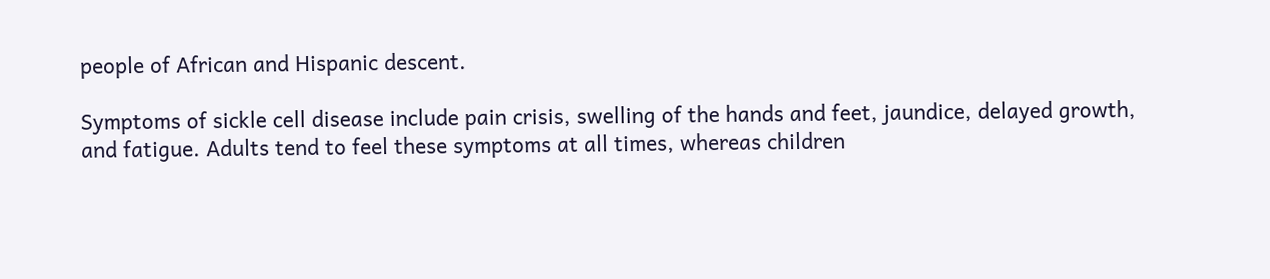people of African and Hispanic descent.

Symptoms of sickle cell disease include pain crisis, swelling of the hands and feet, jaundice, delayed growth, and fatigue. Adults tend to feel these symptoms at all times, whereas children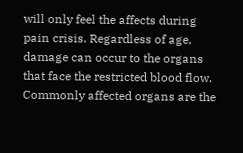will only feel the affects during pain crisis. Regardless of age, damage can occur to the organs that face the restricted blood flow. Commonly affected organs are the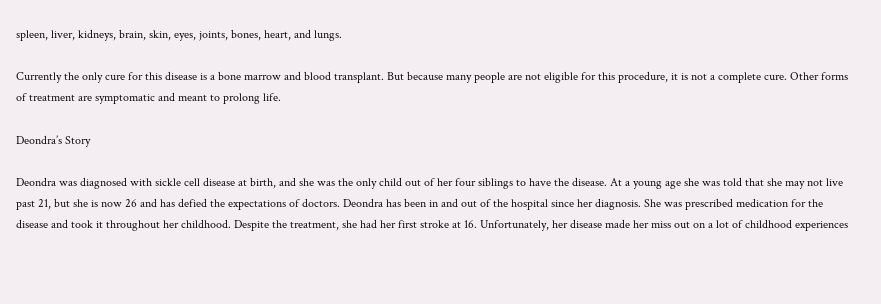spleen, liver, kidneys, brain, skin, eyes, joints, bones, heart, and lungs.

Currently the only cure for this disease is a bone marrow and blood transplant. But because many people are not eligible for this procedure, it is not a complete cure. Other forms of treatment are symptomatic and meant to prolong life.

Deondra’s Story

Deondra was diagnosed with sickle cell disease at birth, and she was the only child out of her four siblings to have the disease. At a young age she was told that she may not live past 21, but she is now 26 and has defied the expectations of doctors. Deondra has been in and out of the hospital since her diagnosis. She was prescribed medication for the disease and took it throughout her childhood. Despite the treatment, she had her first stroke at 16. Unfortunately, her disease made her miss out on a lot of childhood experiences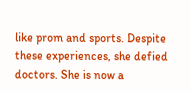like prom and sports. Despite these experiences, she defied doctors. She is now a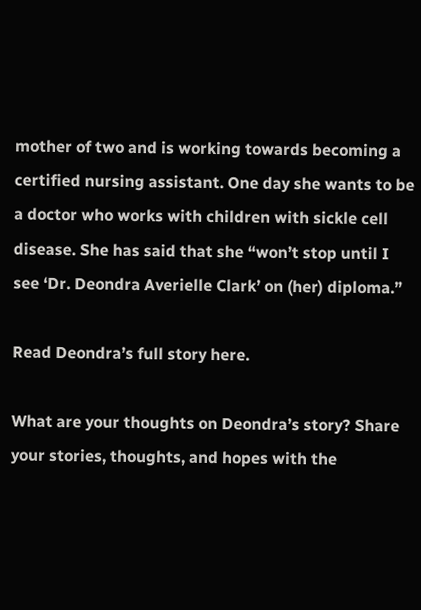mother of two and is working towards becoming a certified nursing assistant. One day she wants to be a doctor who works with children with sickle cell disease. She has said that she “won’t stop until I see ‘Dr. Deondra Averielle Clark’ on (her) diploma.”

Read Deondra’s full story here.

What are your thoughts on Deondra’s story? Share your stories, thoughts, and hopes with the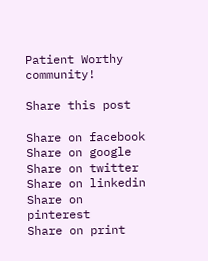Patient Worthy community!

Share this post

Share on facebook
Share on google
Share on twitter
Share on linkedin
Share on pinterest
Share on print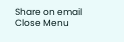Share on email
Close Menu